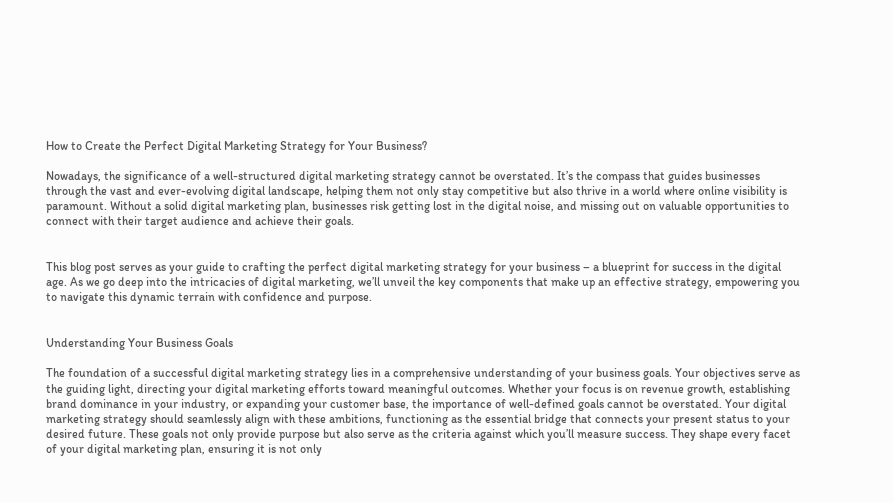How to Create the Perfect Digital Marketing Strategy for Your Business?

Nowadays, the significance of a well-structured digital marketing strategy cannot be overstated. It’s the compass that guides businesses through the vast and ever-evolving digital landscape, helping them not only stay competitive but also thrive in a world where online visibility is paramount. Without a solid digital marketing plan, businesses risk getting lost in the digital noise, and missing out on valuable opportunities to connect with their target audience and achieve their goals.


This blog post serves as your guide to crafting the perfect digital marketing strategy for your business – a blueprint for success in the digital age. As we go deep into the intricacies of digital marketing, we’ll unveil the key components that make up an effective strategy, empowering you to navigate this dynamic terrain with confidence and purpose.


Understanding Your Business Goals

The foundation of a successful digital marketing strategy lies in a comprehensive understanding of your business goals. Your objectives serve as the guiding light, directing your digital marketing efforts toward meaningful outcomes. Whether your focus is on revenue growth, establishing brand dominance in your industry, or expanding your customer base, the importance of well-defined goals cannot be overstated. Your digital marketing strategy should seamlessly align with these ambitions, functioning as the essential bridge that connects your present status to your desired future. These goals not only provide purpose but also serve as the criteria against which you’ll measure success. They shape every facet of your digital marketing plan, ensuring it is not only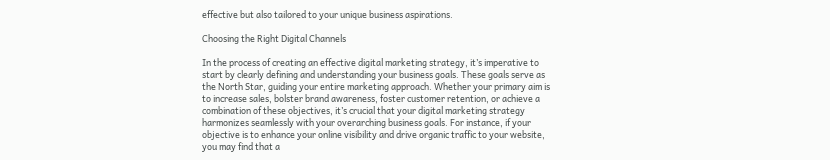effective but also tailored to your unique business aspirations.

Choosing the Right Digital Channels

In the process of creating an effective digital marketing strategy, it’s imperative to start by clearly defining and understanding your business goals. These goals serve as the North Star, guiding your entire marketing approach. Whether your primary aim is to increase sales, bolster brand awareness, foster customer retention, or achieve a combination of these objectives, it’s crucial that your digital marketing strategy harmonizes seamlessly with your overarching business goals. For instance, if your objective is to enhance your online visibility and drive organic traffic to your website, you may find that a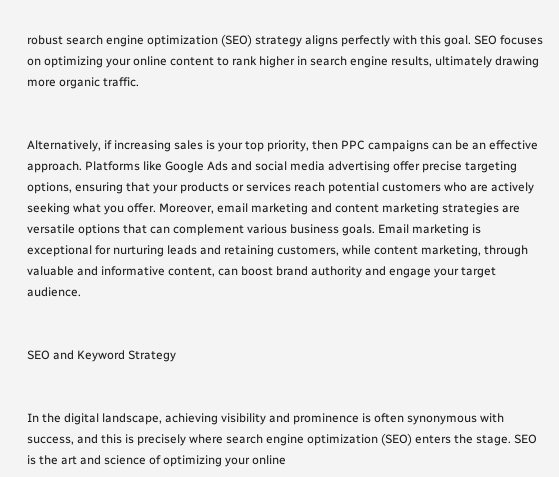robust search engine optimization (SEO) strategy aligns perfectly with this goal. SEO focuses on optimizing your online content to rank higher in search engine results, ultimately drawing more organic traffic.


Alternatively, if increasing sales is your top priority, then PPC campaigns can be an effective approach. Platforms like Google Ads and social media advertising offer precise targeting options, ensuring that your products or services reach potential customers who are actively seeking what you offer. Moreover, email marketing and content marketing strategies are versatile options that can complement various business goals. Email marketing is exceptional for nurturing leads and retaining customers, while content marketing, through valuable and informative content, can boost brand authority and engage your target audience.


SEO and Keyword Strategy


In the digital landscape, achieving visibility and prominence is often synonymous with success, and this is precisely where search engine optimization (SEO) enters the stage. SEO is the art and science of optimizing your online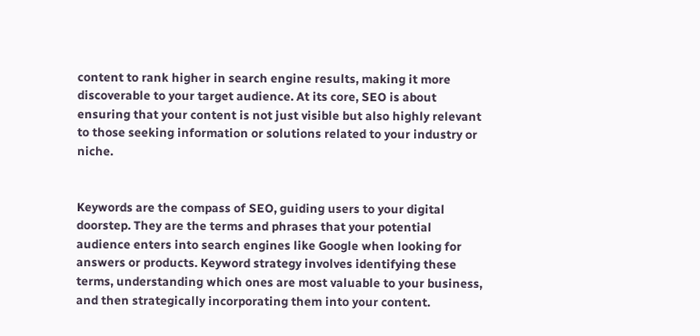content to rank higher in search engine results, making it more discoverable to your target audience. At its core, SEO is about ensuring that your content is not just visible but also highly relevant to those seeking information or solutions related to your industry or niche.


Keywords are the compass of SEO, guiding users to your digital doorstep. They are the terms and phrases that your potential audience enters into search engines like Google when looking for answers or products. Keyword strategy involves identifying these terms, understanding which ones are most valuable to your business, and then strategically incorporating them into your content.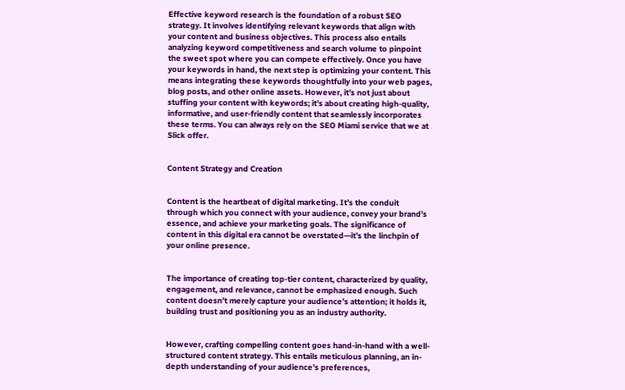Effective keyword research is the foundation of a robust SEO strategy. It involves identifying relevant keywords that align with your content and business objectives. This process also entails analyzing keyword competitiveness and search volume to pinpoint the sweet spot where you can compete effectively. Once you have your keywords in hand, the next step is optimizing your content. This means integrating these keywords thoughtfully into your web pages, blog posts, and other online assets. However, it’s not just about stuffing your content with keywords; it’s about creating high-quality, informative, and user-friendly content that seamlessly incorporates these terms. You can always rely on the SEO Miami service that we at Slick offer.


Content Strategy and Creation


Content is the heartbeat of digital marketing. It’s the conduit through which you connect with your audience, convey your brand’s essence, and achieve your marketing goals. The significance of content in this digital era cannot be overstated—it’s the linchpin of your online presence.


The importance of creating top-tier content, characterized by quality, engagement, and relevance, cannot be emphasized enough. Such content doesn’t merely capture your audience’s attention; it holds it, building trust and positioning you as an industry authority.


However, crafting compelling content goes hand-in-hand with a well-structured content strategy. This entails meticulous planning, an in-depth understanding of your audience’s preferences,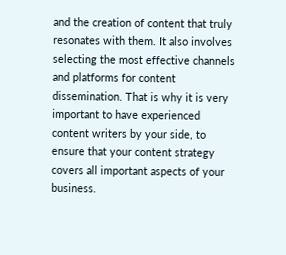and the creation of content that truly resonates with them. It also involves selecting the most effective channels and platforms for content dissemination. That is why it is very important to have experienced content writers by your side, to ensure that your content strategy covers all important aspects of your business.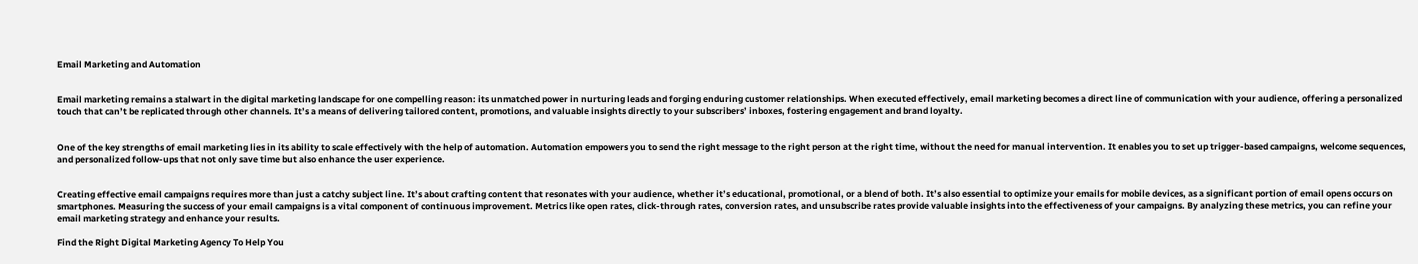Email Marketing and Automation


Email marketing remains a stalwart in the digital marketing landscape for one compelling reason: its unmatched power in nurturing leads and forging enduring customer relationships. When executed effectively, email marketing becomes a direct line of communication with your audience, offering a personalized touch that can’t be replicated through other channels. It’s a means of delivering tailored content, promotions, and valuable insights directly to your subscribers’ inboxes, fostering engagement and brand loyalty.


One of the key strengths of email marketing lies in its ability to scale effectively with the help of automation. Automation empowers you to send the right message to the right person at the right time, without the need for manual intervention. It enables you to set up trigger-based campaigns, welcome sequences, and personalized follow-ups that not only save time but also enhance the user experience.


Creating effective email campaigns requires more than just a catchy subject line. It’s about crafting content that resonates with your audience, whether it’s educational, promotional, or a blend of both. It’s also essential to optimize your emails for mobile devices, as a significant portion of email opens occurs on smartphones. Measuring the success of your email campaigns is a vital component of continuous improvement. Metrics like open rates, click-through rates, conversion rates, and unsubscribe rates provide valuable insights into the effectiveness of your campaigns. By analyzing these metrics, you can refine your email marketing strategy and enhance your results.

Find the Right Digital Marketing Agency To Help You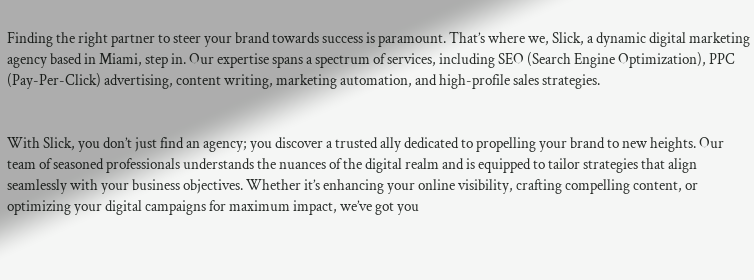Finding the right partner to steer your brand towards success is paramount. That’s where we, Slick, a dynamic digital marketing agency based in Miami, step in. Our expertise spans a spectrum of services, including SEO (Search Engine Optimization), PPC (Pay-Per-Click) advertising, content writing, marketing automation, and high-profile sales strategies.


With Slick, you don’t just find an agency; you discover a trusted ally dedicated to propelling your brand to new heights. Our team of seasoned professionals understands the nuances of the digital realm and is equipped to tailor strategies that align seamlessly with your business objectives. Whether it’s enhancing your online visibility, crafting compelling content, or optimizing your digital campaigns for maximum impact, we’ve got you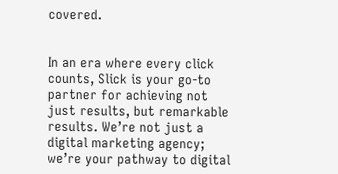covered.


In an era where every click counts, Slick is your go-to partner for achieving not just results, but remarkable results. We’re not just a digital marketing agency; we’re your pathway to digital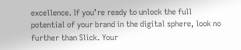excellence. If you’re ready to unlock the full potential of your brand in the digital sphere, look no further than Slick. Your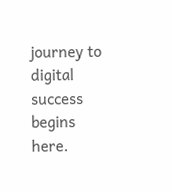journey to digital success begins here.